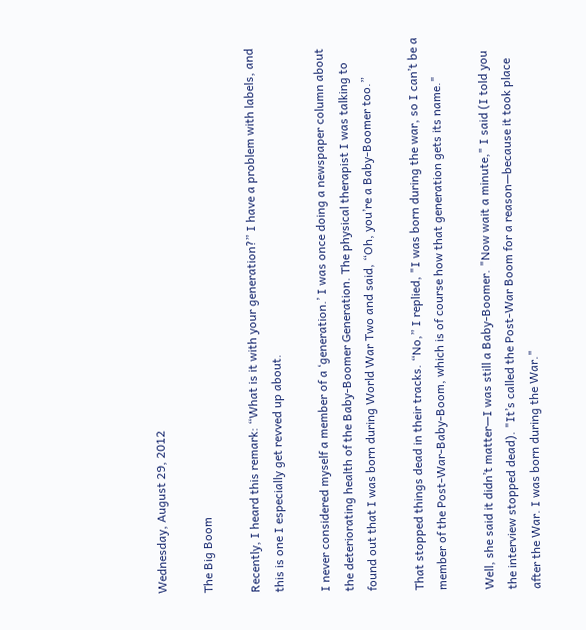Wednesday, August 29, 2012

The Big Boom

Recently, I heard this remark: “What is it with your generation?” I have a problem with labels, and this is one I especially get revved up about.

I never considered myself a member of a ‘generation.’ I was once doing a newspaper column about the deteriorating health of the Baby-Boomer Generation. The physical therapist I was talking to found out that I was born during World War Two and said, “Oh, you’re a Baby-Boomer too.”

That stopped things dead in their tracks. “No,” I replied, "I was born during the war, so I can’t be a member of the Post-War-Baby-Boom, which is of course how that generation gets its name."

Well, she said it didn’t matter—I was still a Baby-Boomer. "Now wait a minute," I said (I told you the interview stopped dead). "It’s called the Post-War Boom for a reason—because it took place after the War. I was born during the War."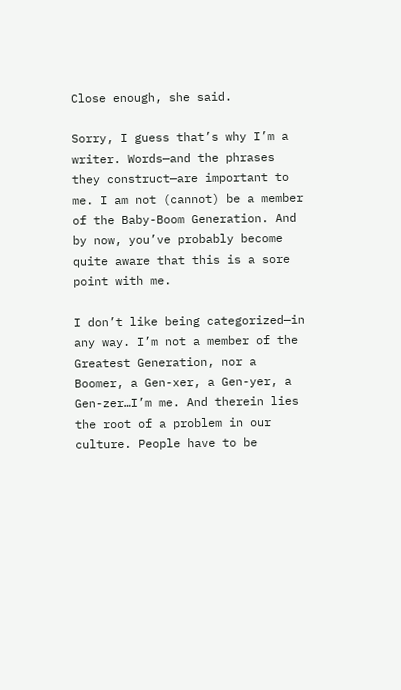Close enough, she said.

Sorry, I guess that’s why I’m a writer. Words—and the phrases they construct—are important to me. I am not (cannot) be a member of the Baby-Boom Generation. And by now, you’ve probably become quite aware that this is a sore point with me.

I don’t like being categorized—in any way. I’m not a member of the Greatest Generation, nor a Boomer, a Gen-xer, a Gen-yer, a Gen-zer…I’m me. And therein lies the root of a problem in our culture. People have to be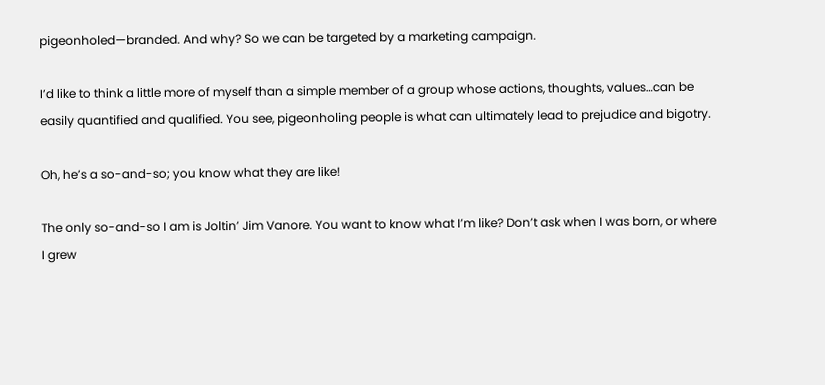pigeonholed—branded. And why? So we can be targeted by a marketing campaign.

I’d like to think a little more of myself than a simple member of a group whose actions, thoughts, values…can be easily quantified and qualified. You see, pigeonholing people is what can ultimately lead to prejudice and bigotry.

Oh, he’s a so-and-so; you know what they are like!

The only so-and-so I am is Joltin’ Jim Vanore. You want to know what I’m like? Don’t ask when I was born, or where I grew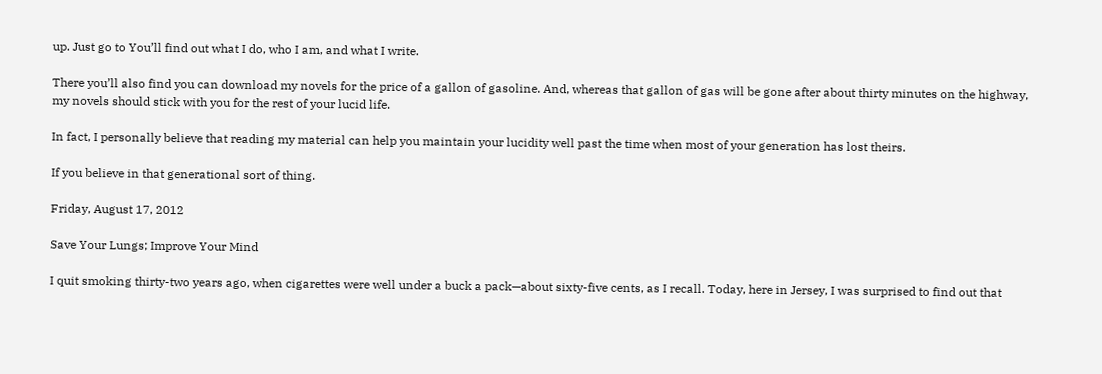up. Just go to You’ll find out what I do, who I am, and what I write.

There you’ll also find you can download my novels for the price of a gallon of gasoline. And, whereas that gallon of gas will be gone after about thirty minutes on the highway, my novels should stick with you for the rest of your lucid life.

In fact, I personally believe that reading my material can help you maintain your lucidity well past the time when most of your generation has lost theirs.

If you believe in that generational sort of thing.

Friday, August 17, 2012

Save Your Lungs; Improve Your Mind

I quit smoking thirty-two years ago, when cigarettes were well under a buck a pack—about sixty-five cents, as I recall. Today, here in Jersey, I was surprised to find out that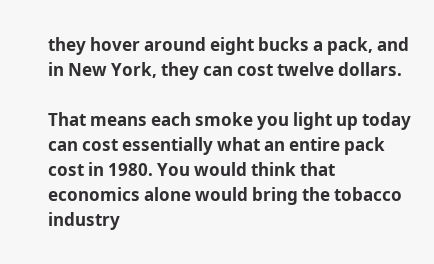they hover around eight bucks a pack, and in New York, they can cost twelve dollars.

That means each smoke you light up today can cost essentially what an entire pack cost in 1980. You would think that economics alone would bring the tobacco industry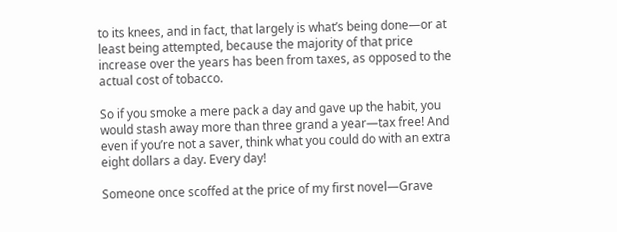to its knees, and in fact, that largely is what’s being done—or at least being attempted, because the majority of that price increase over the years has been from taxes, as opposed to the actual cost of tobacco.

So if you smoke a mere pack a day and gave up the habit, you would stash away more than three grand a year—tax free! And even if you’re not a saver, think what you could do with an extra eight dollars a day. Every day!

Someone once scoffed at the price of my first novel—Grave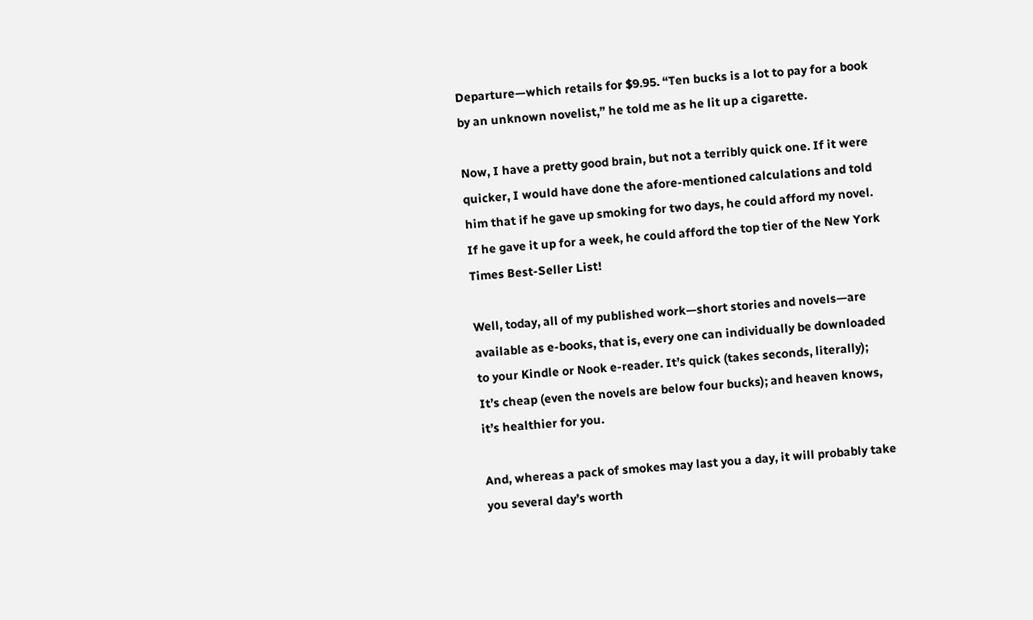Departure—which retails for $9.95. “Ten bucks is a lot to pay for a book by an unknown novelist,” he told me as he lit up a cigarette.

Now, I have a pretty good brain, but not a terribly quick one. If it were quicker, I would have done the afore-mentioned calculations and told him that if he gave up smoking for two days, he could afford my novel. If he gave it up for a week, he could afford the top tier of the New York Times Best-Seller List!

Well, today, all of my published work—short stories and novels—are available as e-books, that is, every one can individually be downloaded to your Kindle or Nook e-reader. It’s quick (takes seconds, literally); It’s cheap (even the novels are below four bucks); and heaven knows, it’s healthier for you.

And, whereas a pack of smokes may last you a day, it will probably take you several day’s worth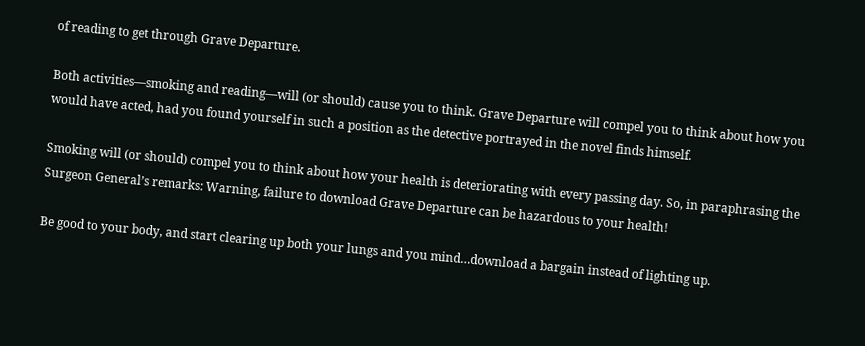of reading to get through Grave Departure.

Both activities—smoking and reading—will (or should) cause you to think. Grave Departure will compel you to think about how you would have acted, had you found yourself in such a position as the detective portrayed in the novel finds himself.

Smoking will (or should) compel you to think about how your health is deteriorating with every passing day. So, in paraphrasing the Surgeon General’s remarks: Warning, failure to download Grave Departure can be hazardous to your health!

Be good to your body, and start clearing up both your lungs and you mind…download a bargain instead of lighting up.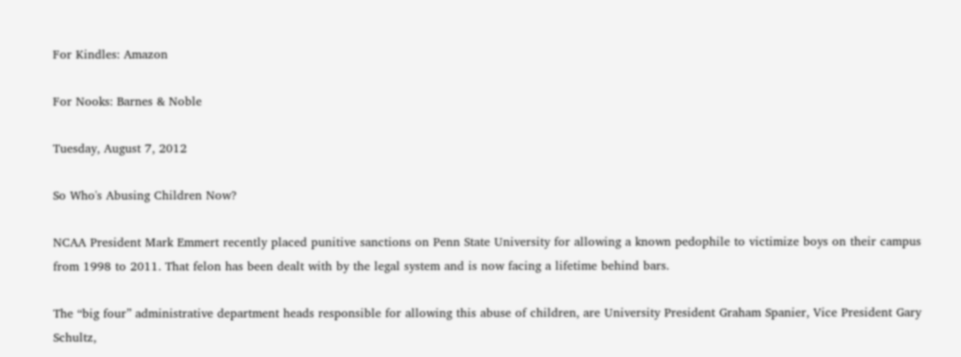For Kindles: Amazon

For Nooks: Barnes & Noble

Tuesday, August 7, 2012

So Who's Abusing Children Now?

NCAA President Mark Emmert recently placed punitive sanctions on Penn State University for allowing a known pedophile to victimize boys on their campus from 1998 to 2011. That felon has been dealt with by the legal system and is now facing a lifetime behind bars.

The “big four” administrative department heads responsible for allowing this abuse of children, are University President Graham Spanier, Vice President Gary Schultz,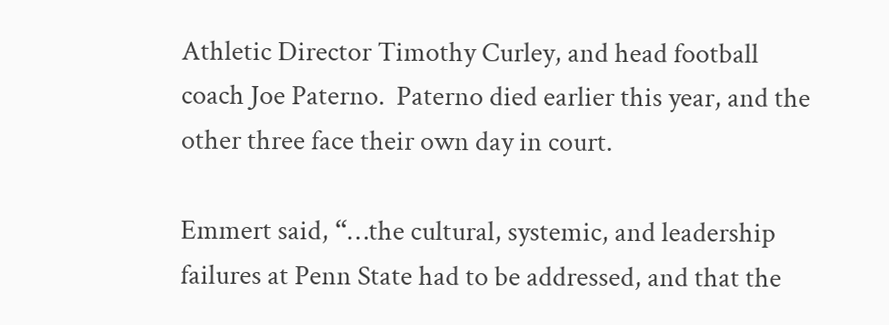Athletic Director Timothy Curley, and head football coach Joe Paterno.  Paterno died earlier this year, and the other three face their own day in court.

Emmert said, “…the cultural, systemic, and leadership failures at Penn State had to be addressed, and that the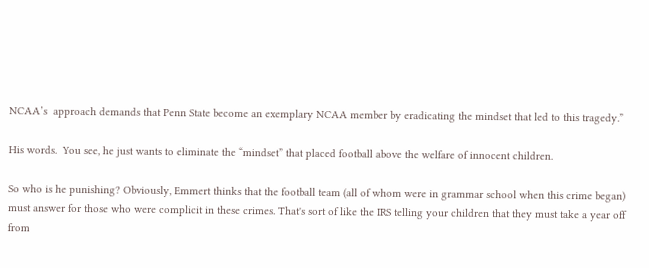NCAA’s  approach demands that Penn State become an exemplary NCAA member by eradicating the mindset that led to this tragedy.”

His words.  You see, he just wants to eliminate the “mindset” that placed football above the welfare of innocent children.

So who is he punishing? Obviously, Emmert thinks that the football team (all of whom were in grammar school when this crime began) must answer for those who were complicit in these crimes. That's sort of like the IRS telling your children that they must take a year off from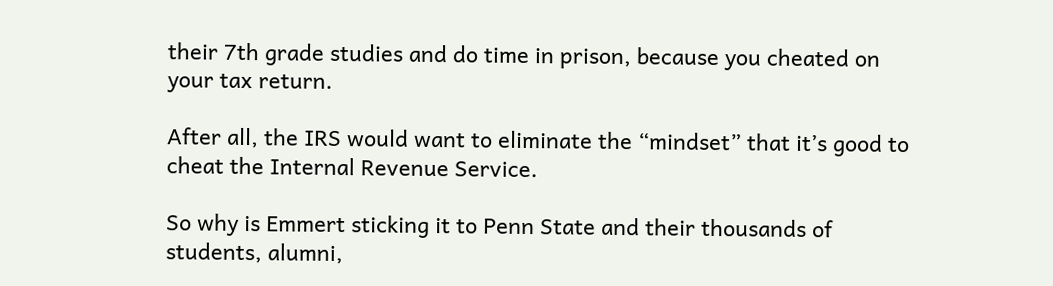their 7th grade studies and do time in prison, because you cheated on your tax return.

After all, the IRS would want to eliminate the “mindset” that it’s good to cheat the Internal Revenue Service.

So why is Emmert sticking it to Penn State and their thousands of students, alumni,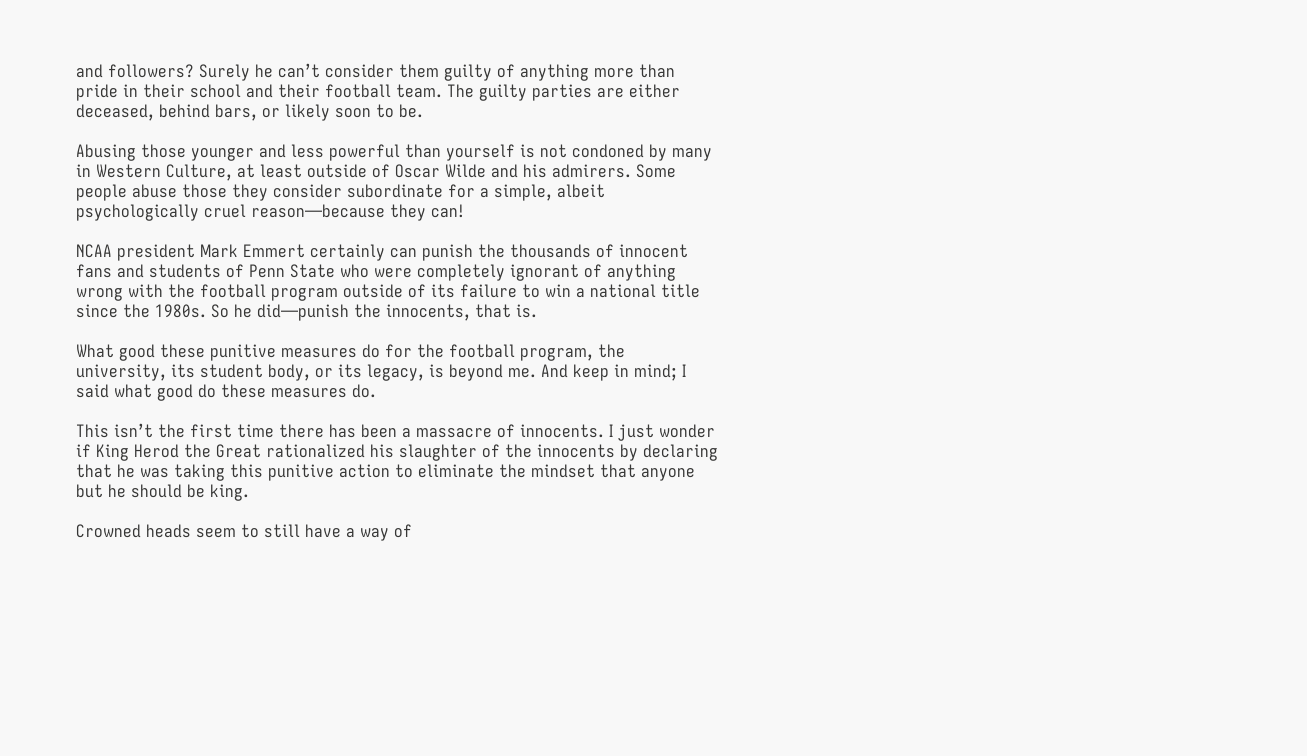and followers? Surely he can’t consider them guilty of anything more than pride in their school and their football team. The guilty parties are either deceased, behind bars, or likely soon to be.

Abusing those younger and less powerful than yourself is not condoned by many in Western Culture, at least outside of Oscar Wilde and his admirers. Some people abuse those they consider subordinate for a simple, albeit psychologically cruel reason—because they can!

NCAA president Mark Emmert certainly can punish the thousands of innocent fans and students of Penn State who were completely ignorant of anything wrong with the football program outside of its failure to win a national title since the 1980s. So he did—punish the innocents, that is.

What good these punitive measures do for the football program, the university, its student body, or its legacy, is beyond me. And keep in mind; I said what good do these measures do.

This isn’t the first time there has been a massacre of innocents. I just wonder if King Herod the Great rationalized his slaughter of the innocents by declaring that he was taking this punitive action to eliminate the mindset that anyone but he should be king.

Crowned heads seem to still have a way of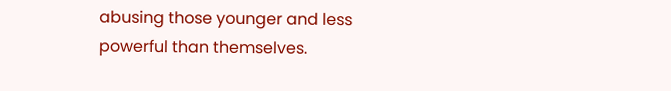abusing those younger and less powerful than themselves.